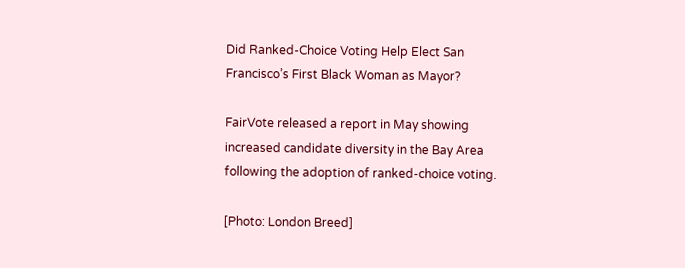Did Ranked-Choice Voting Help Elect San Francisco’s First Black Woman as Mayor?

FairVote released a report in May showing increased candidate diversity in the Bay Area following the adoption of ranked-choice voting.

[Photo: London Breed]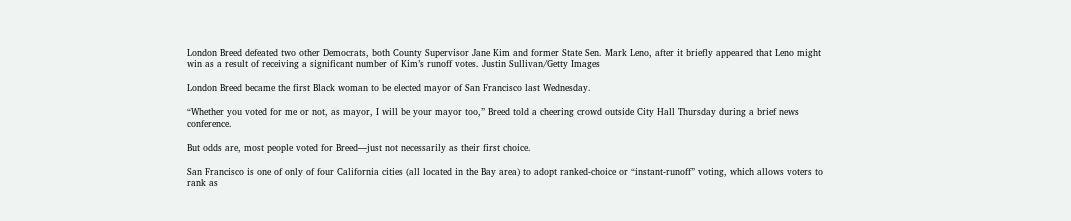London Breed defeated two other Democrats, both County Supervisor Jane Kim and former State Sen. Mark Leno, after it briefly appeared that Leno might win as a result of receiving a significant number of Kim’s runoff votes. Justin Sullivan/Getty Images

London Breed became the first Black woman to be elected mayor of San Francisco last Wednesday.

“Whether you voted for me or not, as mayor, I will be your mayor too,” Breed told a cheering crowd outside City Hall Thursday during a brief news conference.

But odds are, most people voted for Breed—just not necessarily as their first choice.

San Francisco is one of only of four California cities (all located in the Bay area) to adopt ranked-choice or “instant-runoff” voting, which allows voters to rank as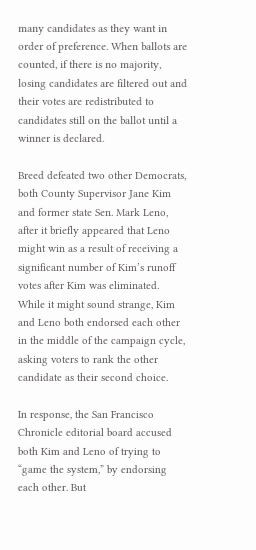many candidates as they want in order of preference. When ballots are counted, if there is no majority, losing candidates are filtered out and their votes are redistributed to candidates still on the ballot until a winner is declared.

Breed defeated two other Democrats, both County Supervisor Jane Kim and former state Sen. Mark Leno, after it briefly appeared that Leno might win as a result of receiving a significant number of Kim’s runoff votes after Kim was eliminated. While it might sound strange, Kim and Leno both endorsed each other in the middle of the campaign cycle, asking voters to rank the other candidate as their second choice.

In response, the San Francisco Chronicle editorial board accused both Kim and Leno of trying to “game the system,” by endorsing each other. But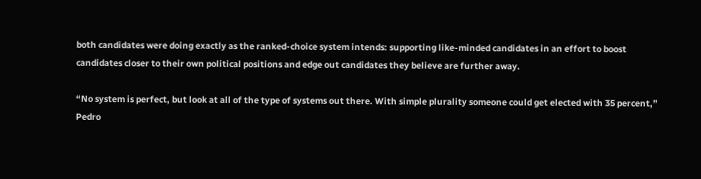both candidates were doing exactly as the ranked-choice system intends: supporting like-minded candidates in an effort to boost candidates closer to their own political positions and edge out candidates they believe are further away.

“No system is perfect, but look at all of the type of systems out there. With simple plurality someone could get elected with 35 percent,” Pedro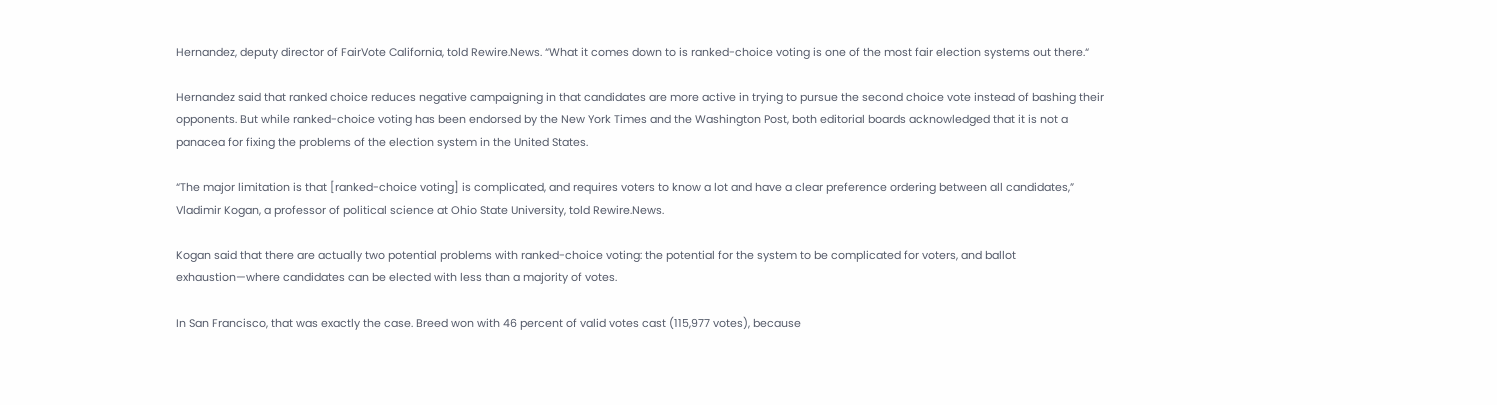Hernandez, deputy director of FairVote California, told Rewire.News. “What it comes down to is ranked-choice voting is one of the most fair election systems out there.“

Hernandez said that ranked choice reduces negative campaigning in that candidates are more active in trying to pursue the second choice vote instead of bashing their opponents. But while ranked-choice voting has been endorsed by the New York Times and the Washington Post, both editorial boards acknowledged that it is not a panacea for fixing the problems of the election system in the United States.

“The major limitation is that [ranked-choice voting] is complicated, and requires voters to know a lot and have a clear preference ordering between all candidates,” Vladimir Kogan, a professor of political science at Ohio State University, told Rewire.News.

Kogan said that there are actually two potential problems with ranked-choice voting: the potential for the system to be complicated for voters, and ballot exhaustion—where candidates can be elected with less than a majority of votes.

In San Francisco, that was exactly the case. Breed won with 46 percent of valid votes cast (115,977 votes), because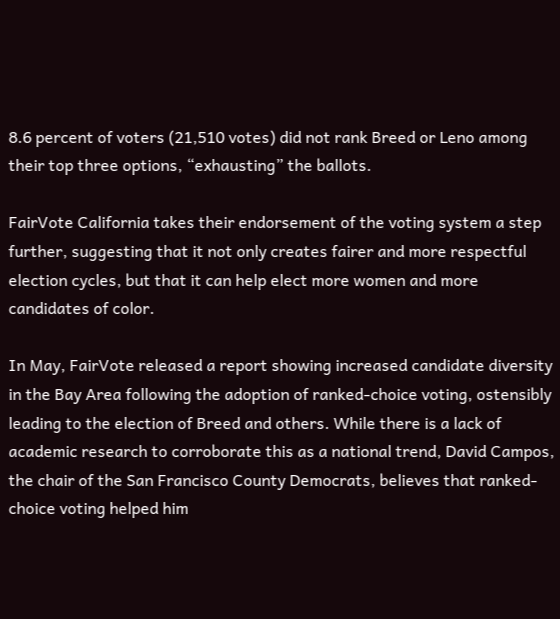8.6 percent of voters (21,510 votes) did not rank Breed or Leno among their top three options, “exhausting” the ballots.

FairVote California takes their endorsement of the voting system a step further, suggesting that it not only creates fairer and more respectful election cycles, but that it can help elect more women and more candidates of color.

In May, FairVote released a report showing increased candidate diversity in the Bay Area following the adoption of ranked-choice voting, ostensibly leading to the election of Breed and others. While there is a lack of academic research to corroborate this as a national trend, David Campos, the chair of the San Francisco County Democrats, believes that ranked-choice voting helped him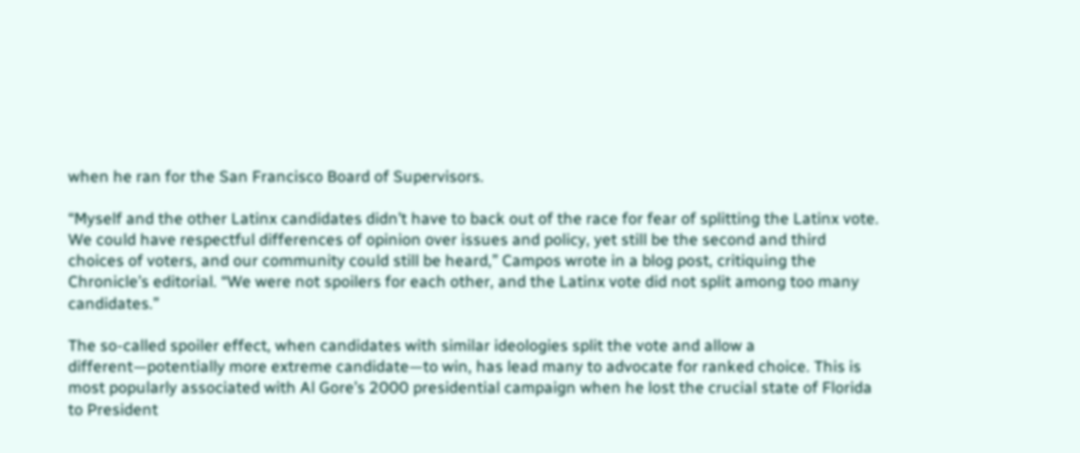when he ran for the San Francisco Board of Supervisors.

“Myself and the other Latinx candidates didn’t have to back out of the race for fear of splitting the Latinx vote. We could have respectful differences of opinion over issues and policy, yet still be the second and third choices of voters, and our community could still be heard,” Campos wrote in a blog post, critiquing the Chronicle’s editorial. “We were not spoilers for each other, and the Latinx vote did not split among too many candidates.”

The so-called spoiler effect, when candidates with similar ideologies split the vote and allow a different—potentially more extreme candidate—to win, has lead many to advocate for ranked choice. This is most popularly associated with Al Gore’s 2000 presidential campaign when he lost the crucial state of Florida to President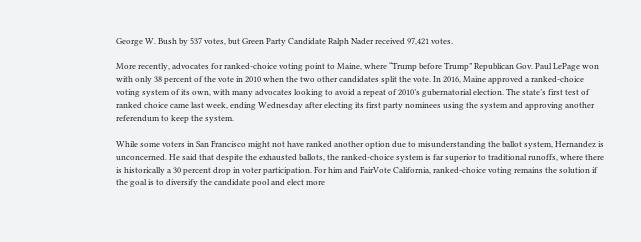George W. Bush by 537 votes, but Green Party Candidate Ralph Nader received 97,421 votes.

More recently, advocates for ranked-choice voting point to Maine, where “Trump before Trump” Republican Gov. Paul LePage won with only 38 percent of the vote in 2010 when the two other candidates split the vote. In 2016, Maine approved a ranked-choice voting system of its own, with many advocates looking to avoid a repeat of 2010’s gubernatorial election. The state’s first test of ranked choice came last week, ending Wednesday after electing its first party nominees using the system and approving another referendum to keep the system.

While some voters in San Francisco might not have ranked another option due to misunderstanding the ballot system, Hernandez is unconcerned. He said that despite the exhausted ballots, the ranked-choice system is far superior to traditional runoffs, where there is historically a 30 percent drop in voter participation. For him and FairVote California, ranked-choice voting remains the solution if the goal is to diversify the candidate pool and elect more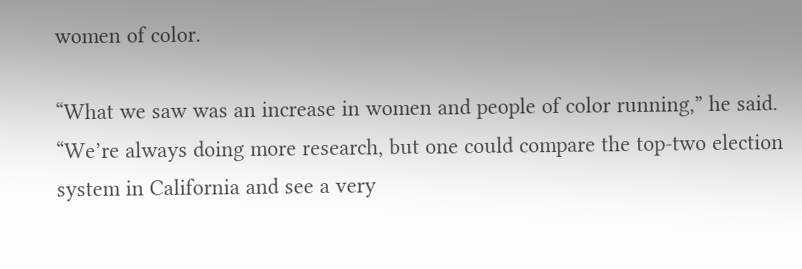women of color.

“What we saw was an increase in women and people of color running,” he said. “We’re always doing more research, but one could compare the top-two election system in California and see a very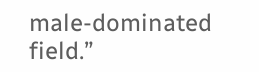male-dominated field.”